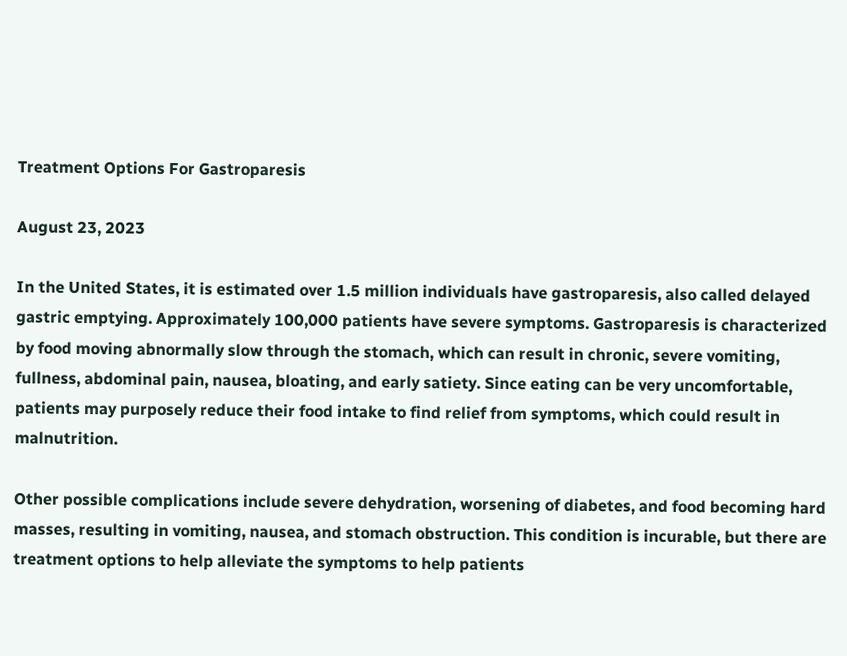Treatment Options For Gastroparesis

August 23, 2023

In the United States, it is estimated over 1.5 million individuals have gastroparesis, also called delayed gastric emptying. Approximately 100,000 patients have severe symptoms. Gastroparesis is characterized by food moving abnormally slow through the stomach, which can result in chronic, severe vomiting, fullness, abdominal pain, nausea, bloating, and early satiety. Since eating can be very uncomfortable, patients may purposely reduce their food intake to find relief from symptoms, which could result in malnutrition.

Other possible complications include severe dehydration, worsening of diabetes, and food becoming hard masses, resulting in vomiting, nausea, and stomach obstruction. This condition is incurable, but there are treatment options to help alleviate the symptoms to help patients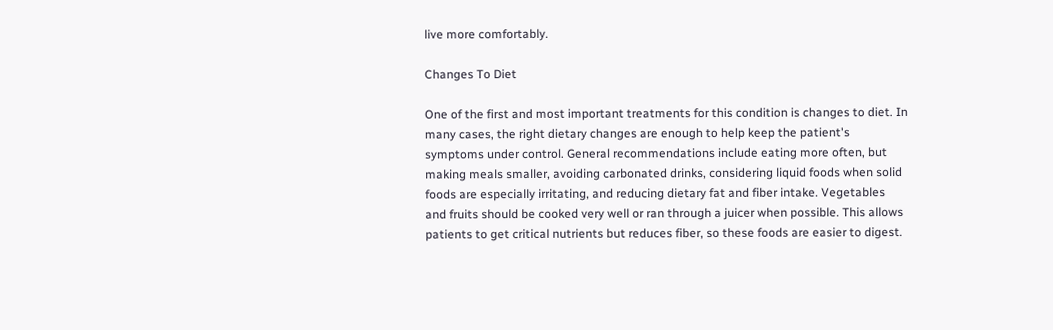live more comfortably.

Changes To Diet

One of the first and most important treatments for this condition is changes to diet. In many cases, the right dietary changes are enough to help keep the patient's symptoms under control. General recommendations include eating more often, but making meals smaller, avoiding carbonated drinks, considering liquid foods when solid foods are especially irritating, and reducing dietary fat and fiber intake. Vegetables and fruits should be cooked very well or ran through a juicer when possible. This allows patients to get critical nutrients but reduces fiber, so these foods are easier to digest.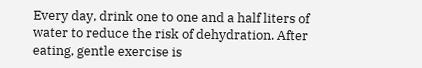Every day, drink one to one and a half liters of water to reduce the risk of dehydration. After eating, gentle exercise is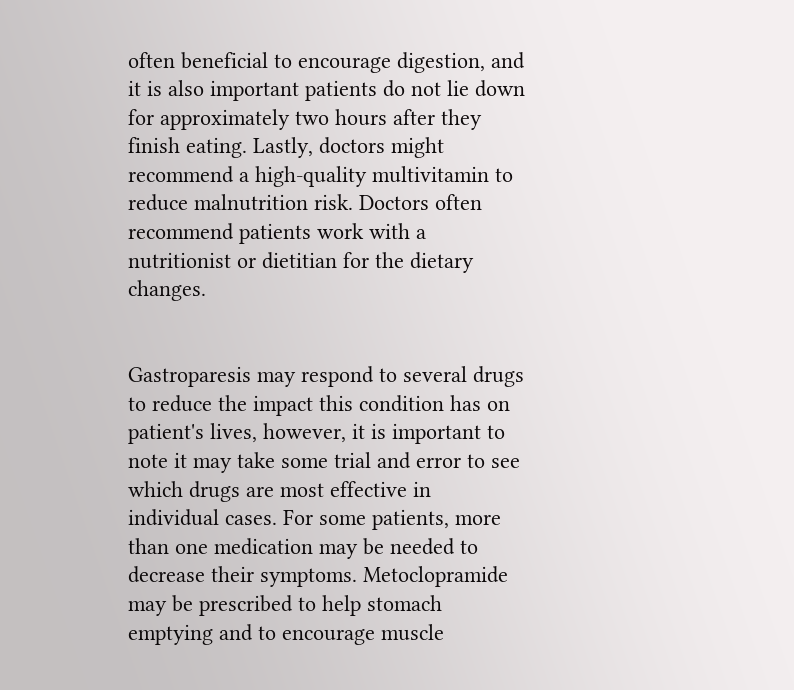often beneficial to encourage digestion, and it is also important patients do not lie down for approximately two hours after they finish eating. Lastly, doctors might recommend a high-quality multivitamin to reduce malnutrition risk. Doctors often recommend patients work with a nutritionist or dietitian for the dietary changes.


Gastroparesis may respond to several drugs to reduce the impact this condition has on patient's lives, however, it is important to note it may take some trial and error to see which drugs are most effective in individual cases. For some patients, more than one medication may be needed to decrease their symptoms. Metoclopramide may be prescribed to help stomach emptying and to encourage muscle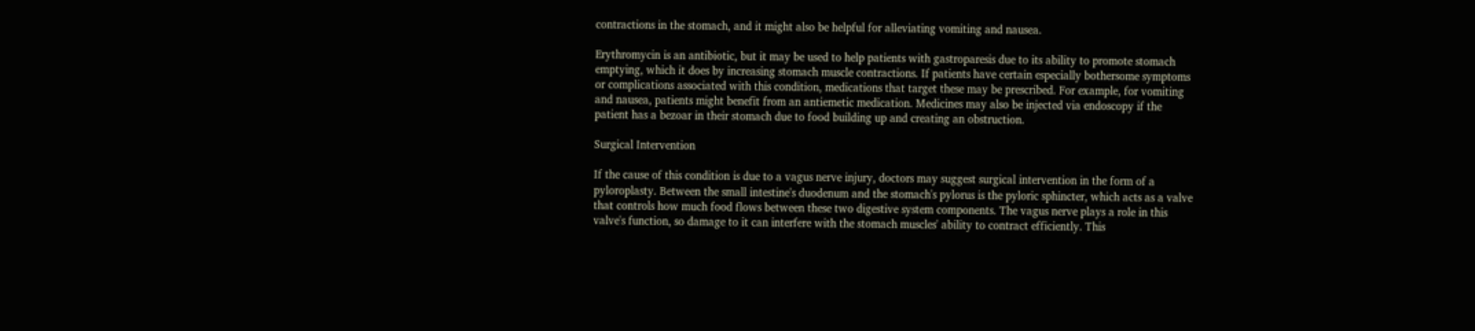contractions in the stomach, and it might also be helpful for alleviating vomiting and nausea.

Erythromycin is an antibiotic, but it may be used to help patients with gastroparesis due to its ability to promote stomach emptying, which it does by increasing stomach muscle contractions. If patients have certain especially bothersome symptoms or complications associated with this condition, medications that target these may be prescribed. For example, for vomiting and nausea, patients might benefit from an antiemetic medication. Medicines may also be injected via endoscopy if the patient has a bezoar in their stomach due to food building up and creating an obstruction.

Surgical Intervention

If the cause of this condition is due to a vagus nerve injury, doctors may suggest surgical intervention in the form of a pyloroplasty. Between the small intestine's duodenum and the stomach's pylorus is the pyloric sphincter, which acts as a valve that controls how much food flows between these two digestive system components. The vagus nerve plays a role in this valve's function, so damage to it can interfere with the stomach muscles' ability to contract efficiently. This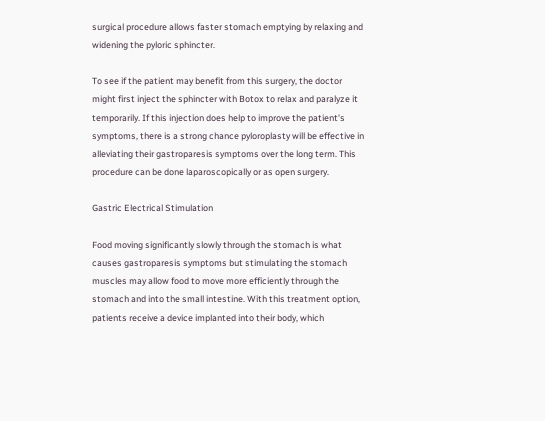surgical procedure allows faster stomach emptying by relaxing and widening the pyloric sphincter.

To see if the patient may benefit from this surgery, the doctor might first inject the sphincter with Botox to relax and paralyze it temporarily. If this injection does help to improve the patient's symptoms, there is a strong chance pyloroplasty will be effective in alleviating their gastroparesis symptoms over the long term. This procedure can be done laparoscopically or as open surgery.

Gastric Electrical Stimulation

Food moving significantly slowly through the stomach is what causes gastroparesis symptoms but stimulating the stomach muscles may allow food to move more efficiently through the stomach and into the small intestine. With this treatment option, patients receive a device implanted into their body, which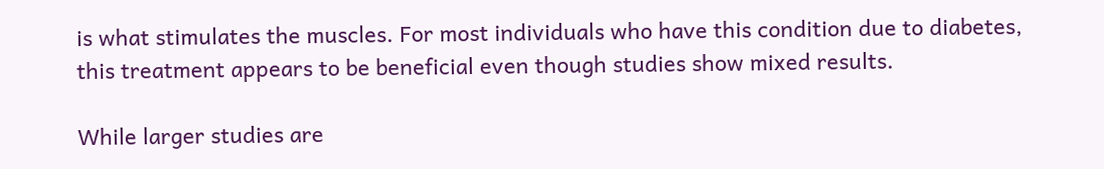is what stimulates the muscles. For most individuals who have this condition due to diabetes, this treatment appears to be beneficial even though studies show mixed results.

While larger studies are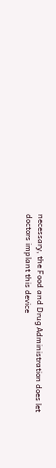necessary, the Food and Drug Administration does let doctors implant this device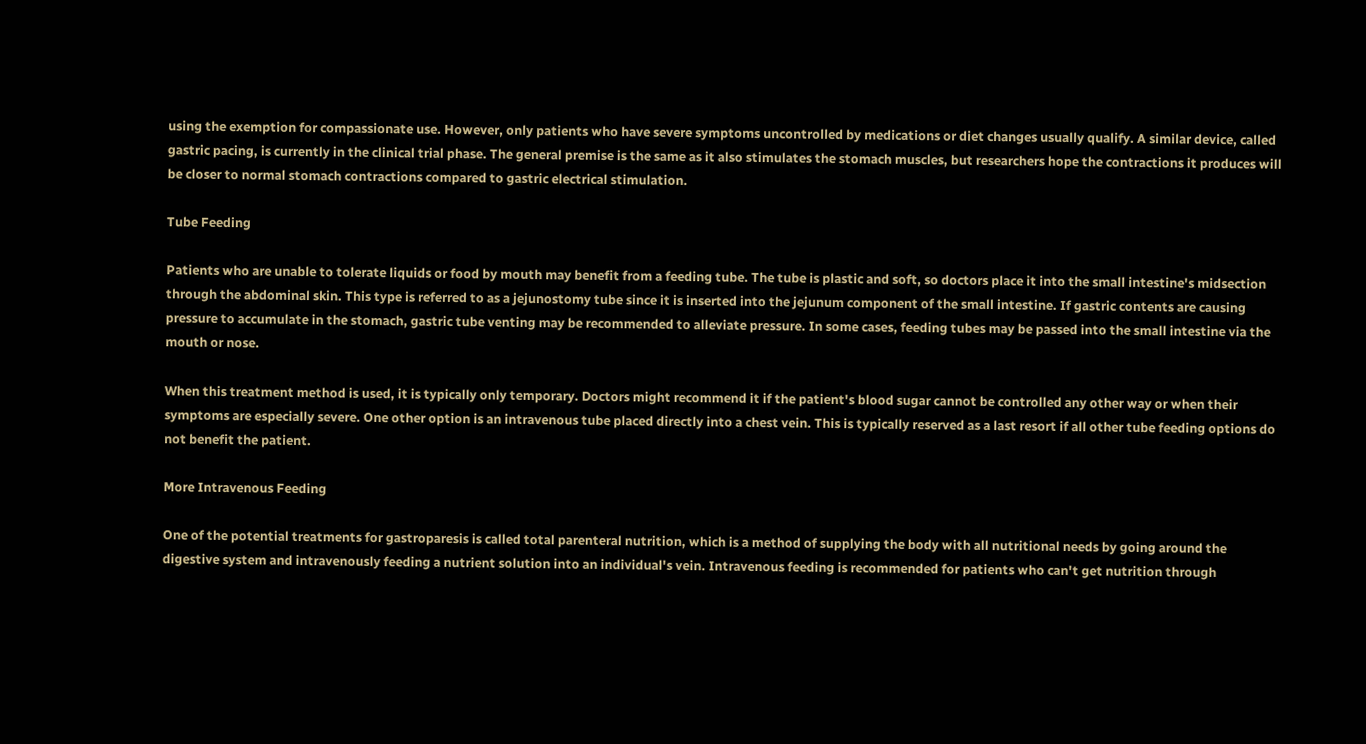using the exemption for compassionate use. However, only patients who have severe symptoms uncontrolled by medications or diet changes usually qualify. A similar device, called gastric pacing, is currently in the clinical trial phase. The general premise is the same as it also stimulates the stomach muscles, but researchers hope the contractions it produces will be closer to normal stomach contractions compared to gastric electrical stimulation.

Tube Feeding

Patients who are unable to tolerate liquids or food by mouth may benefit from a feeding tube. The tube is plastic and soft, so doctors place it into the small intestine's midsection through the abdominal skin. This type is referred to as a jejunostomy tube since it is inserted into the jejunum component of the small intestine. If gastric contents are causing pressure to accumulate in the stomach, gastric tube venting may be recommended to alleviate pressure. In some cases, feeding tubes may be passed into the small intestine via the mouth or nose.

When this treatment method is used, it is typically only temporary. Doctors might recommend it if the patient's blood sugar cannot be controlled any other way or when their symptoms are especially severe. One other option is an intravenous tube placed directly into a chest vein. This is typically reserved as a last resort if all other tube feeding options do not benefit the patient.

More Intravenous Feeding

One of the potential treatments for gastroparesis is called total parenteral nutrition, which is a method of supplying the body with all nutritional needs by going around the digestive system and intravenously feeding a nutrient solution into an individual's vein. Intravenous feeding is recommended for patients who can't get nutrition through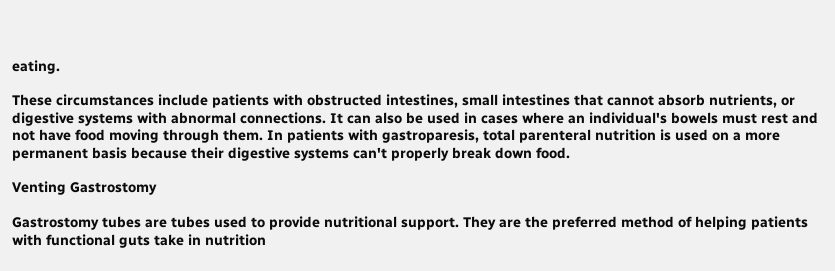eating.

These circumstances include patients with obstructed intestines, small intestines that cannot absorb nutrients, or digestive systems with abnormal connections. It can also be used in cases where an individual's bowels must rest and not have food moving through them. In patients with gastroparesis, total parenteral nutrition is used on a more permanent basis because their digestive systems can't properly break down food.

Venting Gastrostomy

Gastrostomy tubes are tubes used to provide nutritional support. They are the preferred method of helping patients with functional guts take in nutrition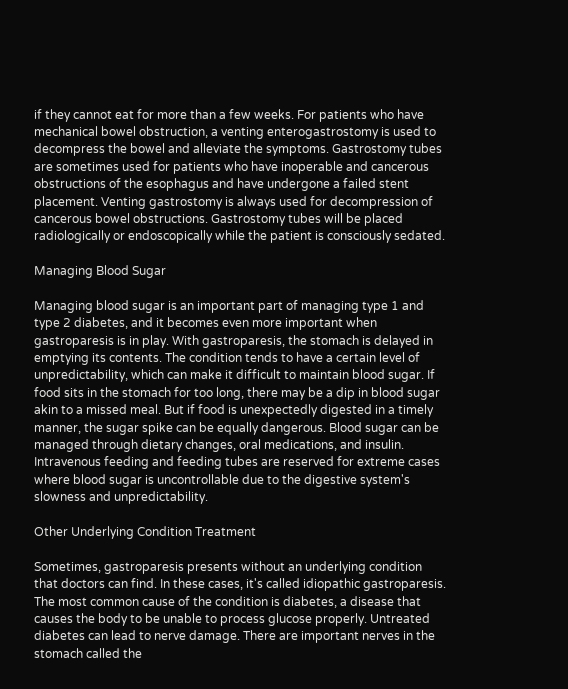if they cannot eat for more than a few weeks. For patients who have mechanical bowel obstruction, a venting enterogastrostomy is used to decompress the bowel and alleviate the symptoms. Gastrostomy tubes are sometimes used for patients who have inoperable and cancerous obstructions of the esophagus and have undergone a failed stent placement. Venting gastrostomy is always used for decompression of cancerous bowel obstructions. Gastrostomy tubes will be placed radiologically or endoscopically while the patient is consciously sedated.

Managing Blood Sugar

Managing blood sugar is an important part of managing type 1 and type 2 diabetes, and it becomes even more important when gastroparesis is in play. With gastroparesis, the stomach is delayed in emptying its contents. The condition tends to have a certain level of unpredictability, which can make it difficult to maintain blood sugar. If food sits in the stomach for too long, there may be a dip in blood sugar akin to a missed meal. But if food is unexpectedly digested in a timely manner, the sugar spike can be equally dangerous. Blood sugar can be managed through dietary changes, oral medications, and insulin. Intravenous feeding and feeding tubes are reserved for extreme cases where blood sugar is uncontrollable due to the digestive system's slowness and unpredictability.

Other Underlying Condition Treatment

Sometimes, gastroparesis presents without an underlying condition that doctors can find. In these cases, it's called idiopathic gastroparesis. The most common cause of the condition is diabetes, a disease that causes the body to be unable to process glucose properly. Untreated diabetes can lead to nerve damage. There are important nerves in the stomach called the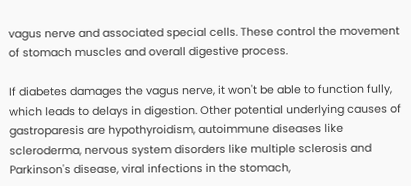vagus nerve and associated special cells. These control the movement of stomach muscles and overall digestive process.

If diabetes damages the vagus nerve, it won't be able to function fully, which leads to delays in digestion. Other potential underlying causes of gastroparesis are hypothyroidism, autoimmune diseases like scleroderma, nervous system disorders like multiple sclerosis and Parkinson's disease, viral infections in the stomach,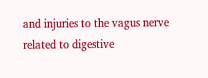and injuries to the vagus nerve related to digestive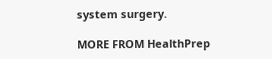system surgery.

MORE FROM HealthPrep